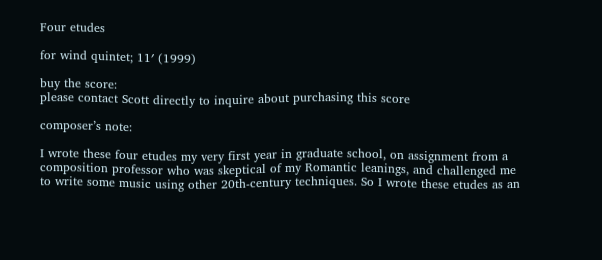Four etudes

for wind quintet; 11′ (1999)

buy the score:
please contact Scott directly to inquire about purchasing this score

composer’s note:

I wrote these four etudes my very first year in graduate school, on assignment from a composition professor who was skeptical of my Romantic leanings, and challenged me to write some music using other 20th-century techniques. So I wrote these etudes as an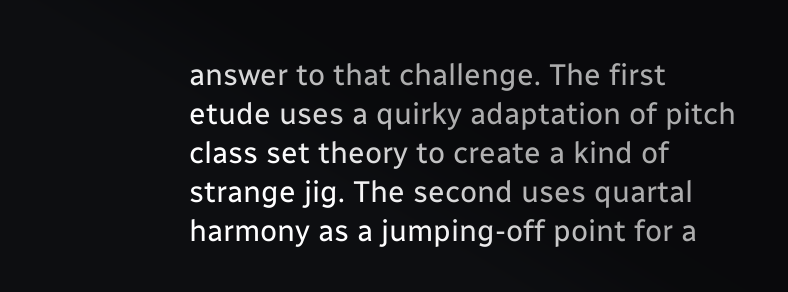answer to that challenge. The first etude uses a quirky adaptation of pitch class set theory to create a kind of strange jig. The second uses quartal harmony as a jumping-off point for a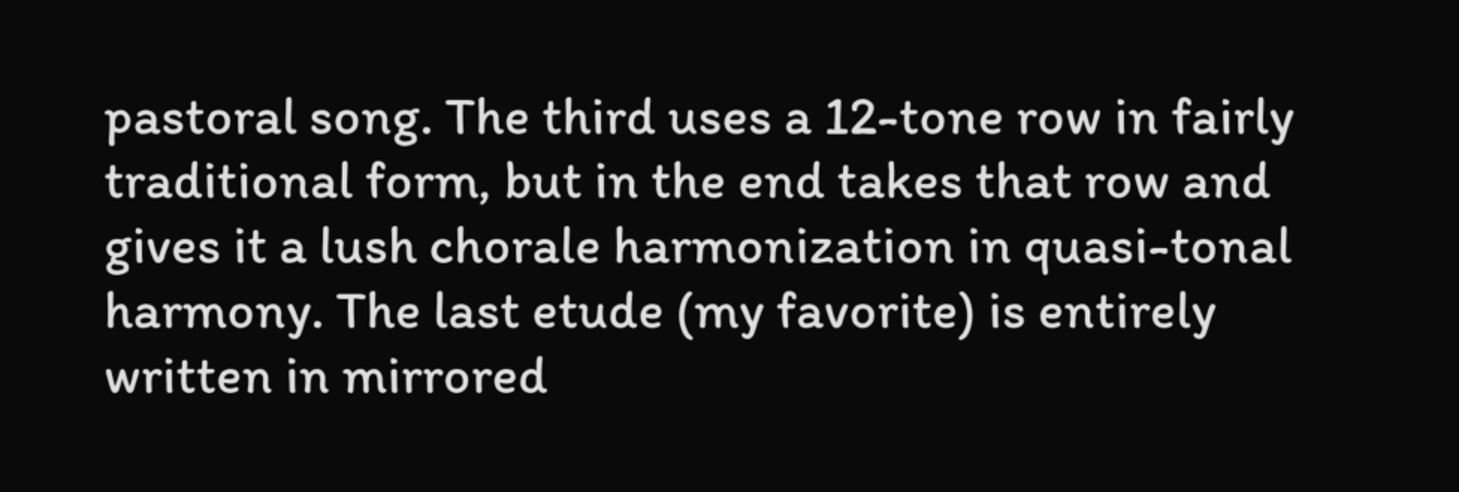pastoral song. The third uses a 12-tone row in fairly traditional form, but in the end takes that row and gives it a lush chorale harmonization in quasi-tonal harmony. The last etude (my favorite) is entirely written in mirrored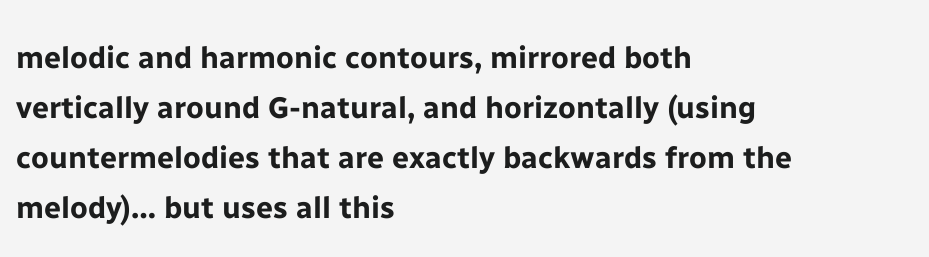melodic and harmonic contours, mirrored both vertically around G-natural, and horizontally (using countermelodies that are exactly backwards from the melody)… but uses all this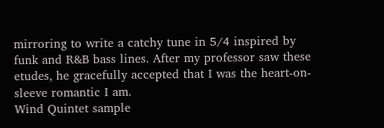mirroring to write a catchy tune in 5/4 inspired by funk and R&B bass lines. After my professor saw these etudes, he gracefully accepted that I was the heart-on-sleeve romantic I am.
Wind Quintet sample